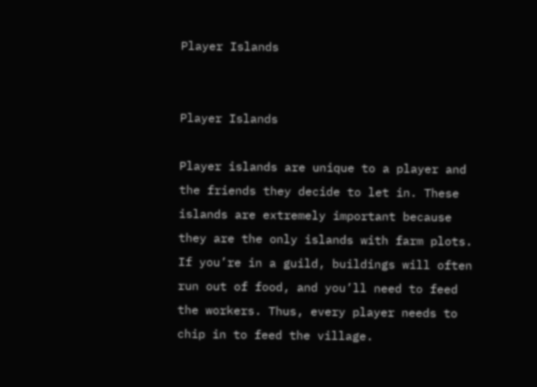Player Islands


Player Islands

Player islands are unique to a player and the friends they decide to let in. These islands are extremely important because they are the only islands with farm plots. If you’re in a guild, buildings will often run out of food, and you’ll need to feed the workers. Thus, every player needs to chip in to feed the village.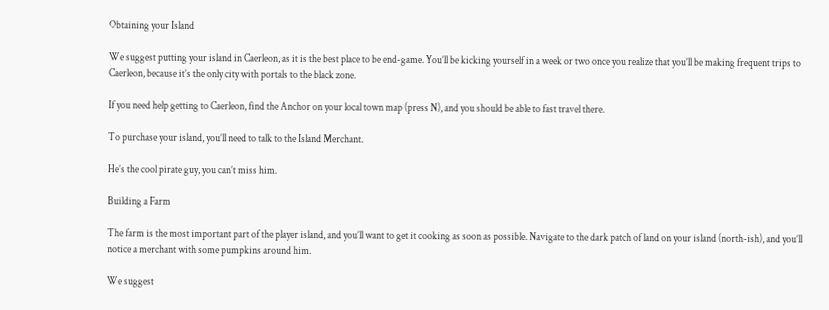Obtaining your Island

We suggest putting your island in Caerleon, as it is the best place to be end-game. You’ll be kicking yourself in a week or two once you realize that you’ll be making frequent trips to Caerleon, because it’s the only city with portals to the black zone.

If you need help getting to Caerleon, find the Anchor on your local town map (press N), and you should be able to fast travel there.

To purchase your island, you’ll need to talk to the Island Merchant.

He’s the cool pirate guy, you can’t miss him.

Building a Farm

The farm is the most important part of the player island, and you’ll want to get it cooking as soon as possible. Navigate to the dark patch of land on your island (north-ish), and you’ll notice a merchant with some pumpkins around him.

We suggest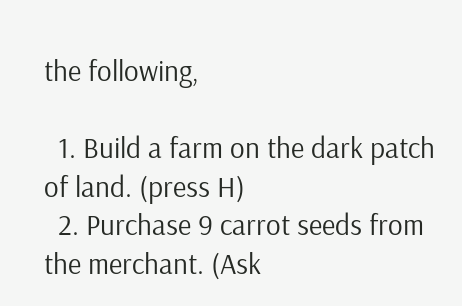the following,

  1. Build a farm on the dark patch of land. (press H)
  2. Purchase 9 carrot seeds from the merchant. (Ask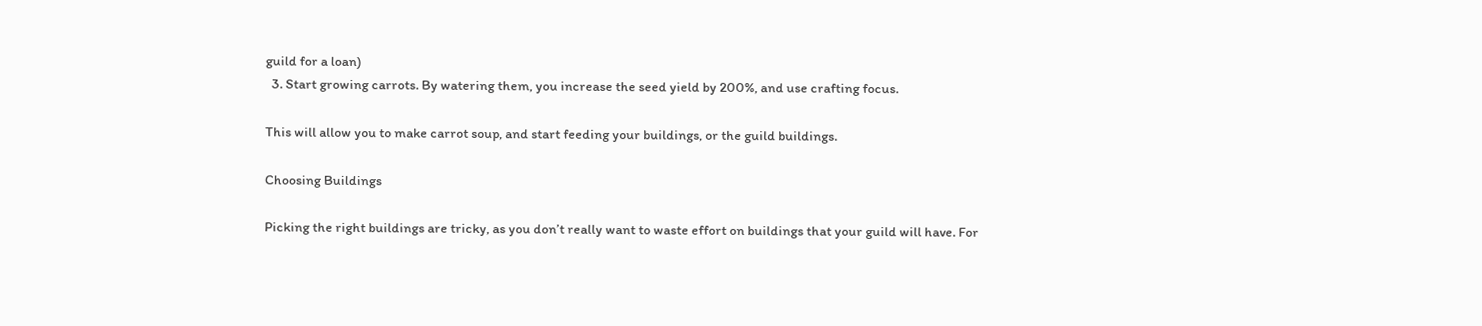guild for a loan)
  3. Start growing carrots. By watering them, you increase the seed yield by 200%, and use crafting focus.

This will allow you to make carrot soup, and start feeding your buildings, or the guild buildings.

Choosing Buildings

Picking the right buildings are tricky, as you don’t really want to waste effort on buildings that your guild will have. For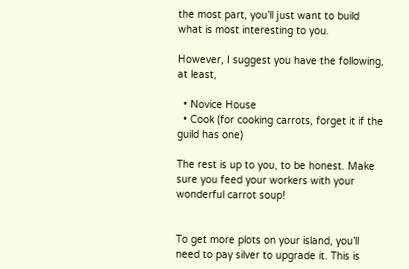the most part, you’ll just want to build what is most interesting to you.

However, I suggest you have the following, at least,

  • Novice House
  • Cook (for cooking carrots, forget it if the guild has one)

The rest is up to you, to be honest. Make sure you feed your workers with your wonderful carrot soup!


To get more plots on your island, you’ll need to pay silver to upgrade it. This is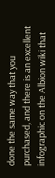done the same way that you purchased, and there is an excellent infographic on the Albion wiki that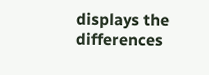displays the differences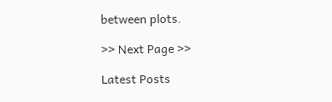between plots.

>> Next Page >>

Latest Posts